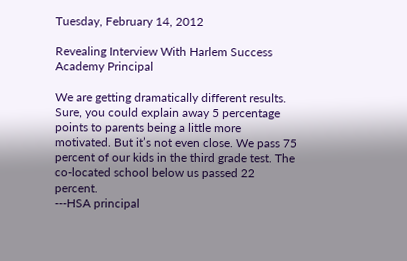Tuesday, February 14, 2012

Revealing Interview With Harlem Success Academy Principal

We are getting dramatically different results. Sure, you could explain away 5 percentage points to parents being a little more motivated. But it’s not even close. We pass 75 percent of our kids in the third grade test. The co-located school below us passed 22 percent.
---HSA principal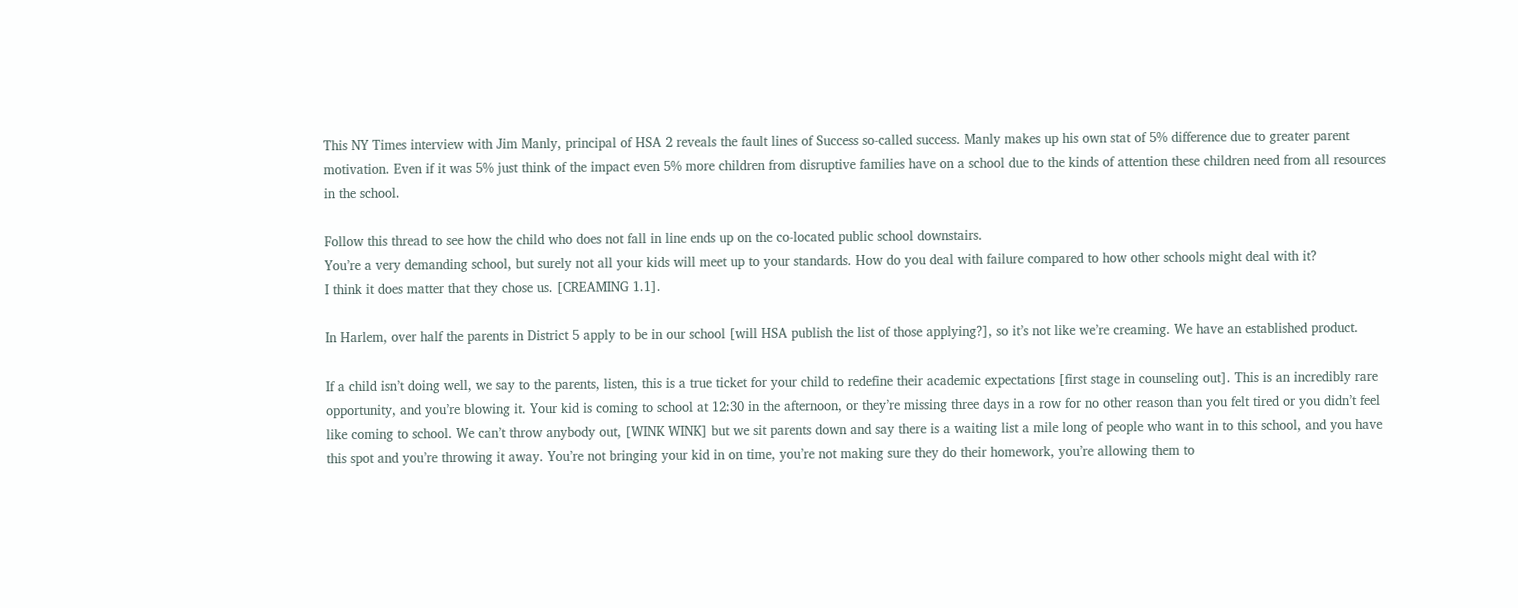This NY Times interview with Jim Manly, principal of HSA 2 reveals the fault lines of Success so-called success. Manly makes up his own stat of 5% difference due to greater parent motivation. Even if it was 5% just think of the impact even 5% more children from disruptive families have on a school due to the kinds of attention these children need from all resources in the school.

Follow this thread to see how the child who does not fall in line ends up on the co-located public school downstairs.
You’re a very demanding school, but surely not all your kids will meet up to your standards. How do you deal with failure compared to how other schools might deal with it?
I think it does matter that they chose us. [CREAMING 1.1].

In Harlem, over half the parents in District 5 apply to be in our school [will HSA publish the list of those applying?], so it’s not like we’re creaming. We have an established product.

If a child isn’t doing well, we say to the parents, listen, this is a true ticket for your child to redefine their academic expectations [first stage in counseling out]. This is an incredibly rare opportunity, and you’re blowing it. Your kid is coming to school at 12:30 in the afternoon, or they’re missing three days in a row for no other reason than you felt tired or you didn’t feel like coming to school. We can’t throw anybody out, [WINK WINK] but we sit parents down and say there is a waiting list a mile long of people who want in to this school, and you have this spot and you’re throwing it away. You’re not bringing your kid in on time, you’re not making sure they do their homework, you’re allowing them to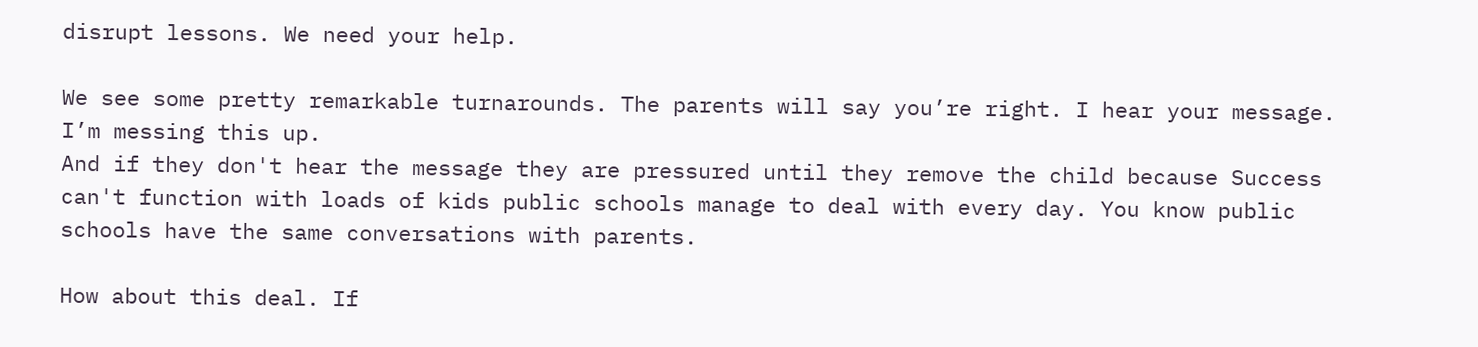disrupt lessons. We need your help.

We see some pretty remarkable turnarounds. The parents will say you’re right. I hear your message. I’m messing this up.
And if they don't hear the message they are pressured until they remove the child because Success can't function with loads of kids public schools manage to deal with every day. You know public schools have the same conversations with parents.

How about this deal. If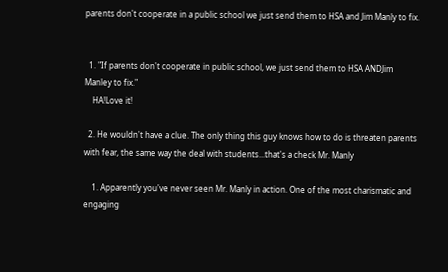parents don't cooperate in a public school we just send them to HSA and Jim Manly to fix.


  1. "If parents don't cooperate in public school, we just send them to HSA ANDJim Manley to fix."
    HA!Love it!

  2. He wouldn't have a clue. The only thing this guy knows how to do is threaten parents with fear, the same way the deal with students...that's a check Mr. Manly

    1. Apparently you've never seen Mr. Manly in action. One of the most charismatic and engaging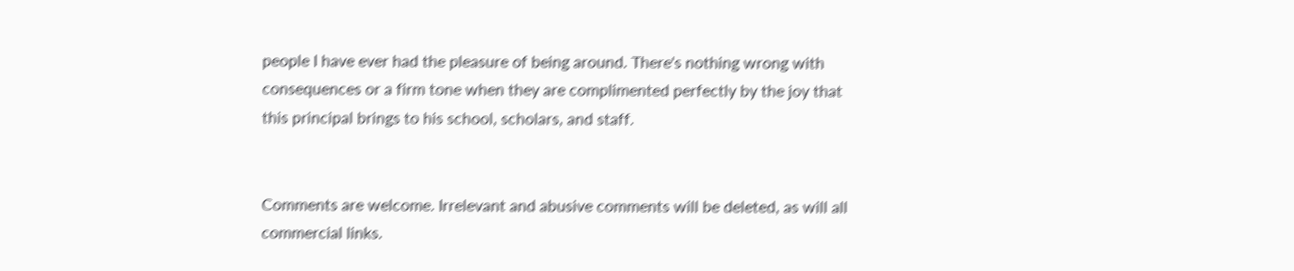people I have ever had the pleasure of being around. There's nothing wrong with consequences or a firm tone when they are complimented perfectly by the joy that this principal brings to his school, scholars, and staff.


Comments are welcome. Irrelevant and abusive comments will be deleted, as will all commercial links.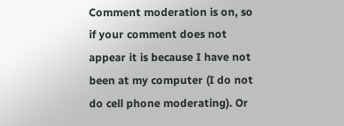Comment moderation is on, so if your comment does not appear it is because I have not been at my computer (I do not do cell phone moderating). Or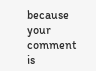because your comment is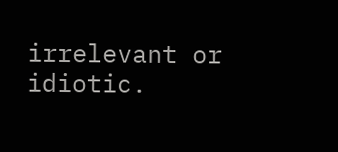irrelevant or idiotic.